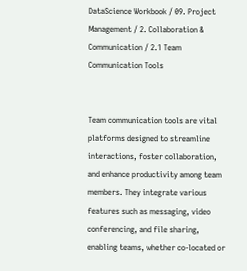DataScience Workbook / 09. Project Management / 2. Collaboration & Communication / 2.1 Team Communication Tools


Team communication tools are vital platforms designed to streamline interactions, foster collaboration, and enhance productivity among team members. They integrate various features such as messaging, video conferencing, and file sharing, enabling teams, whether co-located or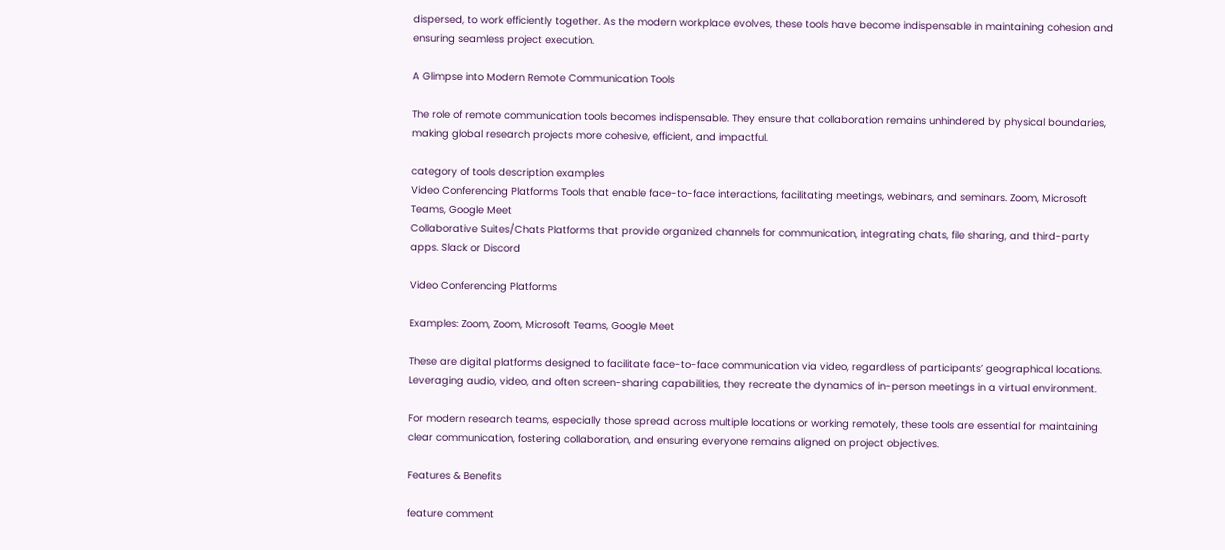dispersed, to work efficiently together. As the modern workplace evolves, these tools have become indispensable in maintaining cohesion and ensuring seamless project execution.

A Glimpse into Modern Remote Communication Tools

The role of remote communication tools becomes indispensable. They ensure that collaboration remains unhindered by physical boundaries, making global research projects more cohesive, efficient, and impactful.

category of tools description examples
Video Conferencing Platforms Tools that enable face-to-face interactions, facilitating meetings, webinars, and seminars. Zoom, Microsoft Teams, Google Meet
Collaborative Suites/Chats Platforms that provide organized channels for communication, integrating chats, file sharing, and third-party apps. Slack or Discord

Video Conferencing Platforms

Examples: Zoom, Zoom, Microsoft Teams, Google Meet

These are digital platforms designed to facilitate face-to-face communication via video, regardless of participants’ geographical locations. Leveraging audio, video, and often screen-sharing capabilities, they recreate the dynamics of in-person meetings in a virtual environment.

For modern research teams, especially those spread across multiple locations or working remotely, these tools are essential for maintaining clear communication, fostering collaboration, and ensuring everyone remains aligned on project objectives.

Features & Benefits

feature comment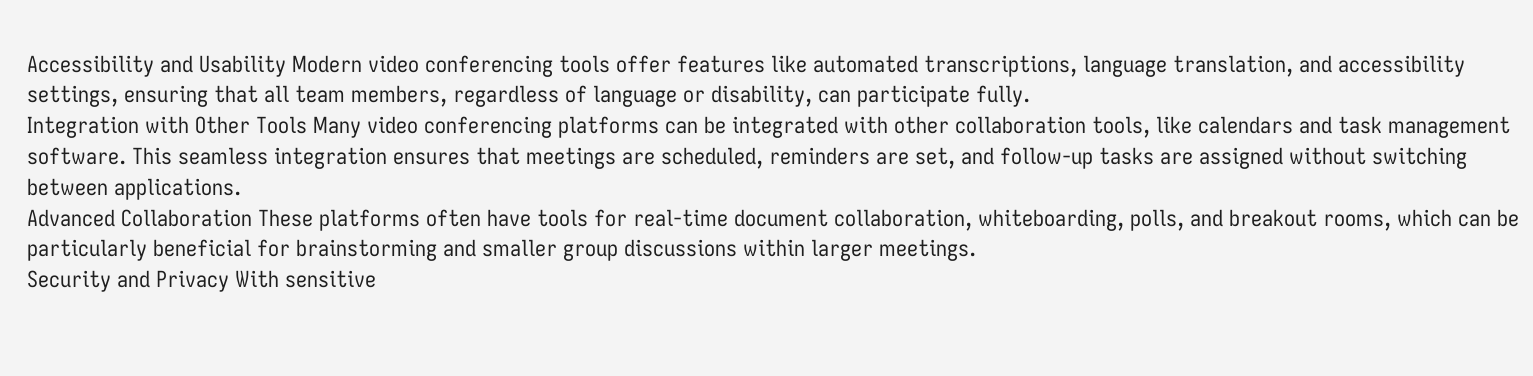Accessibility and Usability Modern video conferencing tools offer features like automated transcriptions, language translation, and accessibility settings, ensuring that all team members, regardless of language or disability, can participate fully.
Integration with Other Tools Many video conferencing platforms can be integrated with other collaboration tools, like calendars and task management software. This seamless integration ensures that meetings are scheduled, reminders are set, and follow-up tasks are assigned without switching between applications.
Advanced Collaboration These platforms often have tools for real-time document collaboration, whiteboarding, polls, and breakout rooms, which can be particularly beneficial for brainstorming and smaller group discussions within larger meetings.
Security and Privacy With sensitive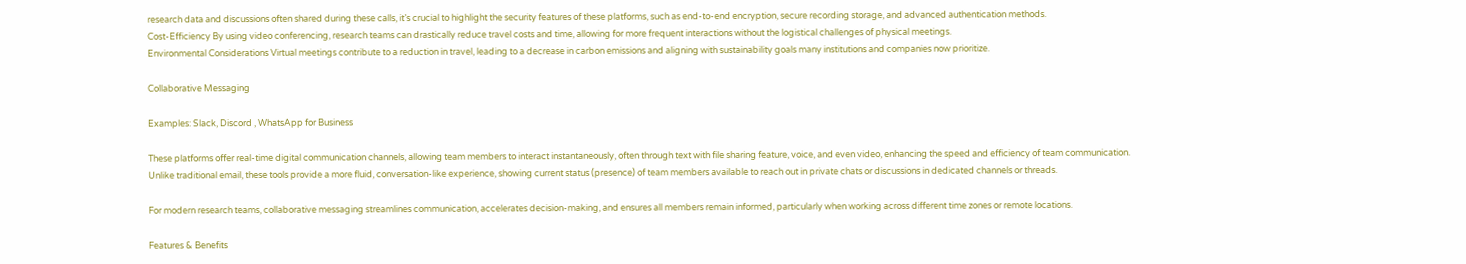research data and discussions often shared during these calls, it’s crucial to highlight the security features of these platforms, such as end-to-end encryption, secure recording storage, and advanced authentication methods.
Cost-Efficiency By using video conferencing, research teams can drastically reduce travel costs and time, allowing for more frequent interactions without the logistical challenges of physical meetings.
Environmental Considerations Virtual meetings contribute to a reduction in travel, leading to a decrease in carbon emissions and aligning with sustainability goals many institutions and companies now prioritize.

Collaborative Messaging

Examples: Slack, Discord , WhatsApp for Business

These platforms offer real-time digital communication channels, allowing team members to interact instantaneously, often through text with file sharing feature, voice, and even video, enhancing the speed and efficiency of team communication. Unlike traditional email, these tools provide a more fluid, conversation-like experience, showing current status (presence) of team members available to reach out in private chats or discussions in dedicated channels or threads.

For modern research teams, collaborative messaging streamlines communication, accelerates decision-making, and ensures all members remain informed, particularly when working across different time zones or remote locations.

Features & Benefits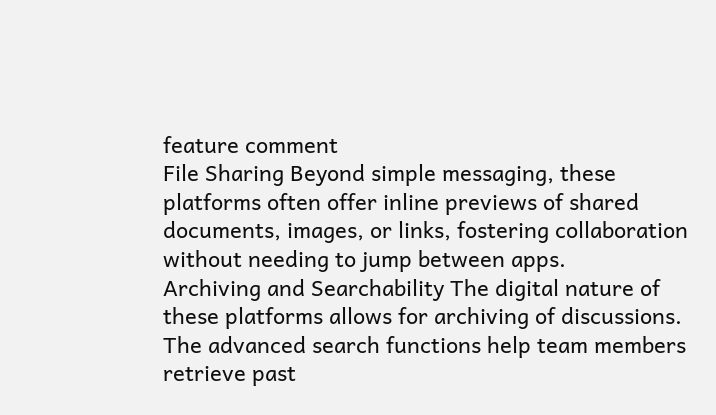feature comment
File Sharing Beyond simple messaging, these platforms often offer inline previews of shared documents, images, or links, fostering collaboration without needing to jump between apps.
Archiving and Searchability The digital nature of these platforms allows for archiving of discussions. The advanced search functions help team members retrieve past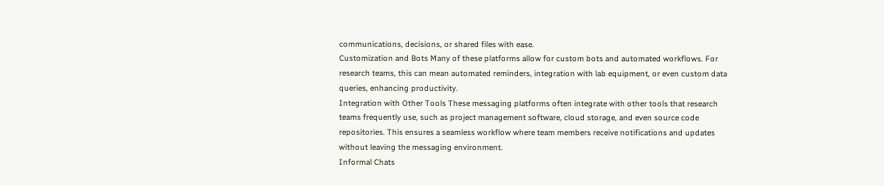communications, decisions, or shared files with ease.
Customization and Bots Many of these platforms allow for custom bots and automated workflows. For research teams, this can mean automated reminders, integration with lab equipment, or even custom data queries, enhancing productivity.
Integration with Other Tools These messaging platforms often integrate with other tools that research teams frequently use, such as project management software, cloud storage, and even source code repositories. This ensures a seamless workflow where team members receive notifications and updates without leaving the messaging environment.
Informal Chats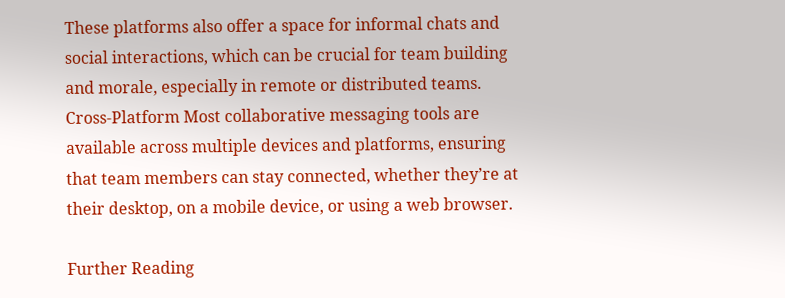These platforms also offer a space for informal chats and social interactions, which can be crucial for team building and morale, especially in remote or distributed teams.
Cross-Platform Most collaborative messaging tools are available across multiple devices and platforms, ensuring that team members can stay connected, whether they’re at their desktop, on a mobile device, or using a web browser.

Further Reading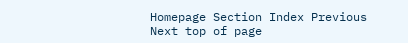Homepage Section Index Previous Next top of page